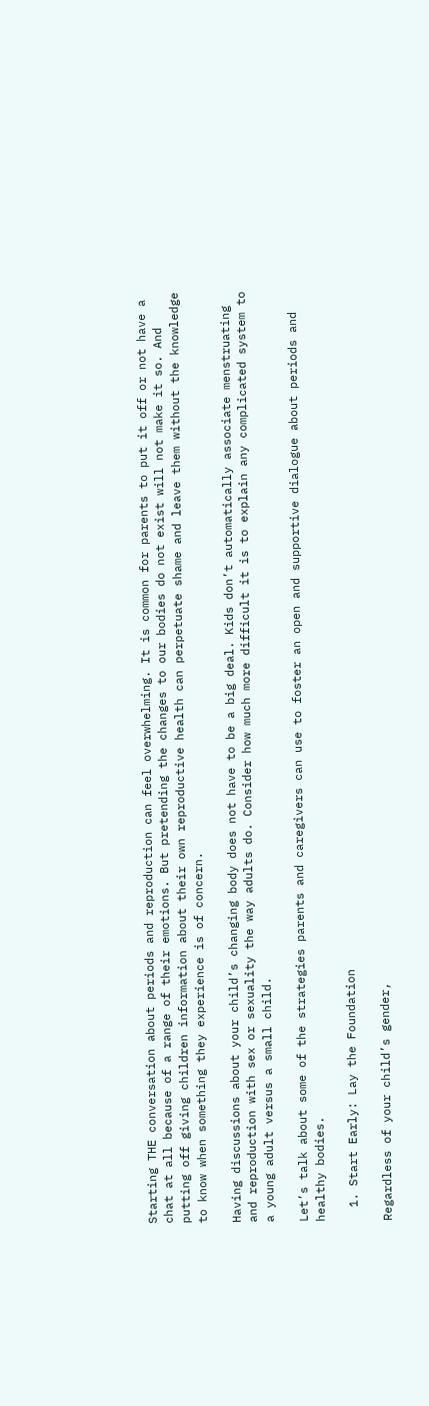Starting THE conversation about periods and reproduction can feel overwhelming. It is common for parents to put it off or not have a chat at all because of a range of their emotions. But pretending the changes to our bodies do not exist will not make it so. And putting off giving children information about their own reproductive health can perpetuate shame and leave them without the knowledge to know when something they experience is of concern.

Having discussions about your child’s changing body does not have to be a big deal. Kids don’t automatically associate menstruating and reproduction with sex or sexuality the way adults do. Consider how much more difficult it is to explain any complicated system to a young adult versus a small child.

Let’s talk about some of the strategies parents and caregivers can use to foster an open and supportive dialogue about periods and healthy bodies.

  1. Start Early: Lay the Foundation

Regardless of your child’s gender,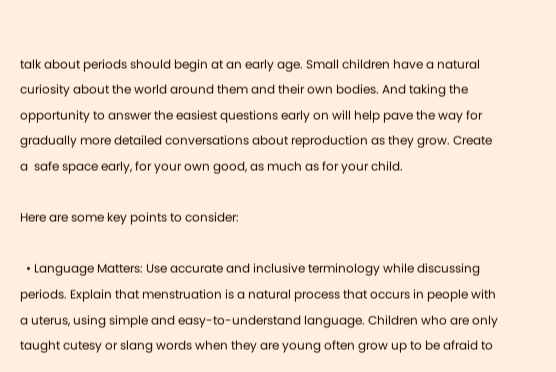talk about periods should begin at an early age. Small children have a natural curiosity about the world around them and their own bodies. And taking the opportunity to answer the easiest questions early on will help pave the way for gradually more detailed conversations about reproduction as they grow. Create a  safe space early, for your own good, as much as for your child.

Here are some key points to consider:

  • Language Matters: Use accurate and inclusive terminology while discussing periods. Explain that menstruation is a natural process that occurs in people with a uterus, using simple and easy-to-understand language. Children who are only taught cutesy or slang words when they are young often grow up to be afraid to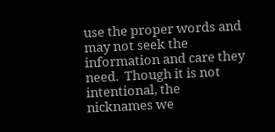use the proper words and may not seek the information and care they need.  Though it is not intentional, the nicknames we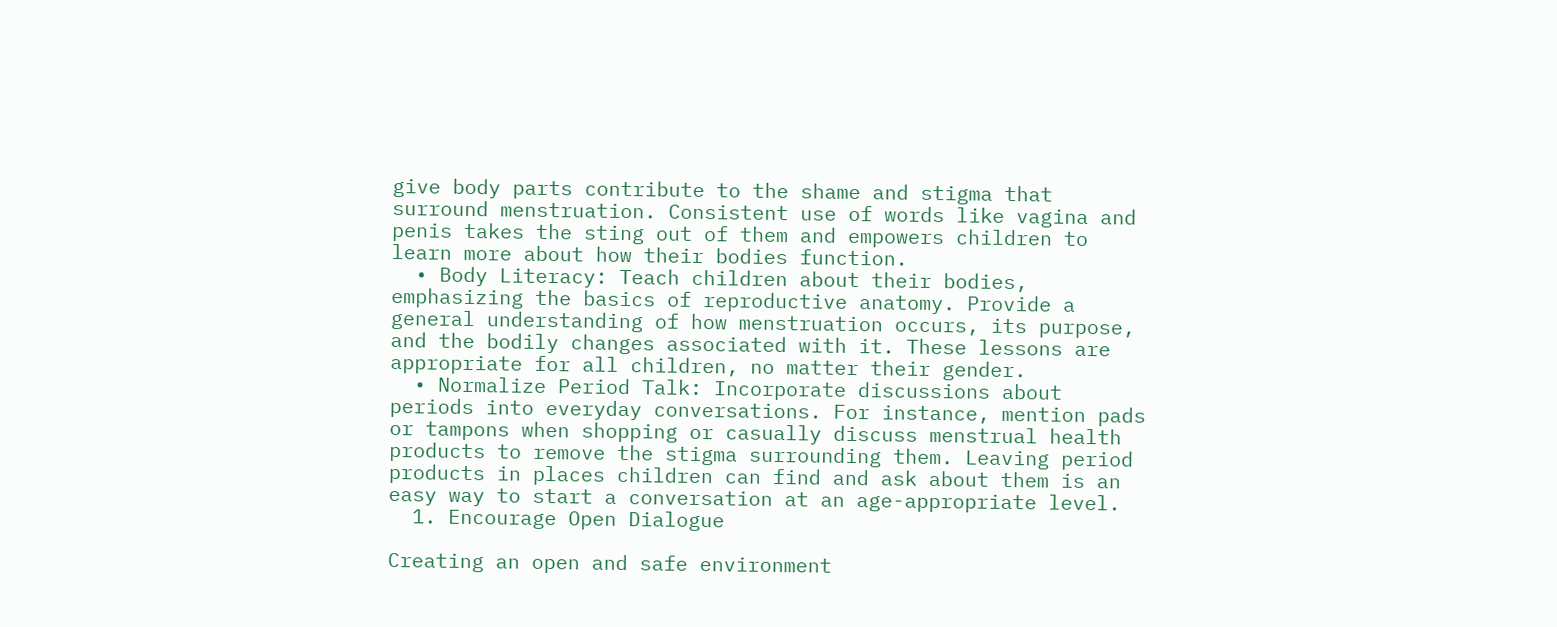give body parts contribute to the shame and stigma that surround menstruation. Consistent use of words like vagina and penis takes the sting out of them and empowers children to learn more about how their bodies function.
  • Body Literacy: Teach children about their bodies, emphasizing the basics of reproductive anatomy. Provide a general understanding of how menstruation occurs, its purpose, and the bodily changes associated with it. These lessons are appropriate for all children, no matter their gender.
  • Normalize Period Talk: Incorporate discussions about periods into everyday conversations. For instance, mention pads or tampons when shopping or casually discuss menstrual health products to remove the stigma surrounding them. Leaving period products in places children can find and ask about them is an easy way to start a conversation at an age-appropriate level.
  1. Encourage Open Dialogue

Creating an open and safe environment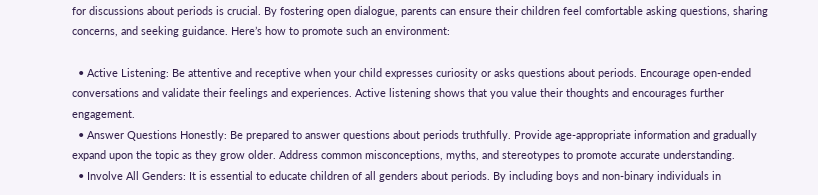for discussions about periods is crucial. By fostering open dialogue, parents can ensure their children feel comfortable asking questions, sharing concerns, and seeking guidance. Here’s how to promote such an environment:

  • Active Listening: Be attentive and receptive when your child expresses curiosity or asks questions about periods. Encourage open-ended conversations and validate their feelings and experiences. Active listening shows that you value their thoughts and encourages further engagement.
  • Answer Questions Honestly: Be prepared to answer questions about periods truthfully. Provide age-appropriate information and gradually expand upon the topic as they grow older. Address common misconceptions, myths, and stereotypes to promote accurate understanding.
  • Involve All Genders: It is essential to educate children of all genders about periods. By including boys and non-binary individuals in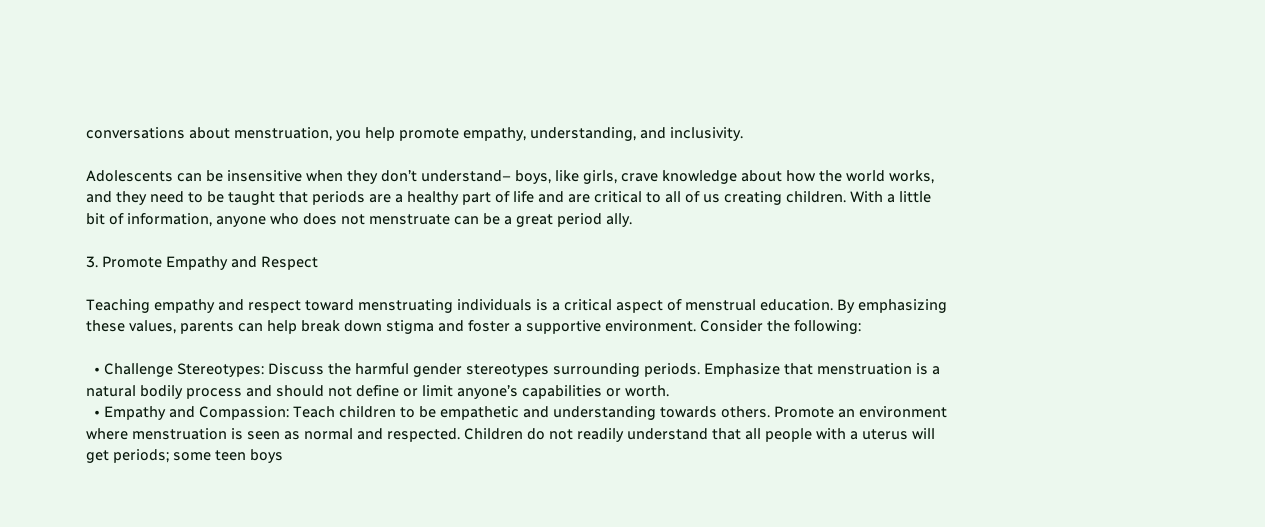conversations about menstruation, you help promote empathy, understanding, and inclusivity.

Adolescents can be insensitive when they don’t understand– boys, like girls, crave knowledge about how the world works, and they need to be taught that periods are a healthy part of life and are critical to all of us creating children. With a little bit of information, anyone who does not menstruate can be a great period ally.

3. Promote Empathy and Respect

Teaching empathy and respect toward menstruating individuals is a critical aspect of menstrual education. By emphasizing these values, parents can help break down stigma and foster a supportive environment. Consider the following:

  • Challenge Stereotypes: Discuss the harmful gender stereotypes surrounding periods. Emphasize that menstruation is a natural bodily process and should not define or limit anyone’s capabilities or worth.
  • Empathy and Compassion: Teach children to be empathetic and understanding towards others. Promote an environment where menstruation is seen as normal and respected. Children do not readily understand that all people with a uterus will get periods; some teen boys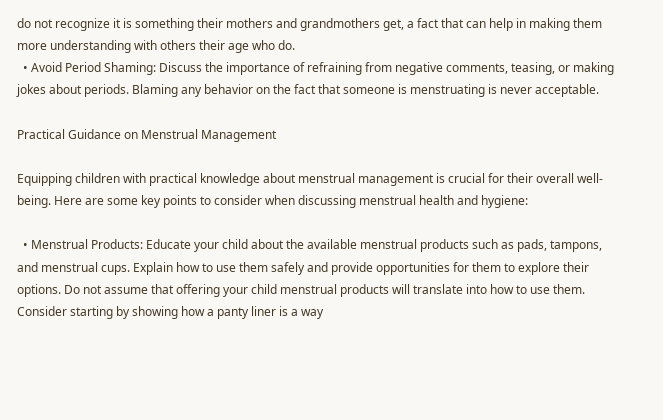do not recognize it is something their mothers and grandmothers get, a fact that can help in making them more understanding with others their age who do.
  • Avoid Period Shaming: Discuss the importance of refraining from negative comments, teasing, or making jokes about periods. Blaming any behavior on the fact that someone is menstruating is never acceptable.

Practical Guidance on Menstrual Management

Equipping children with practical knowledge about menstrual management is crucial for their overall well-being. Here are some key points to consider when discussing menstrual health and hygiene:

  • Menstrual Products: Educate your child about the available menstrual products such as pads, tampons, and menstrual cups. Explain how to use them safely and provide opportunities for them to explore their options. Do not assume that offering your child menstrual products will translate into how to use them. Consider starting by showing how a panty liner is a way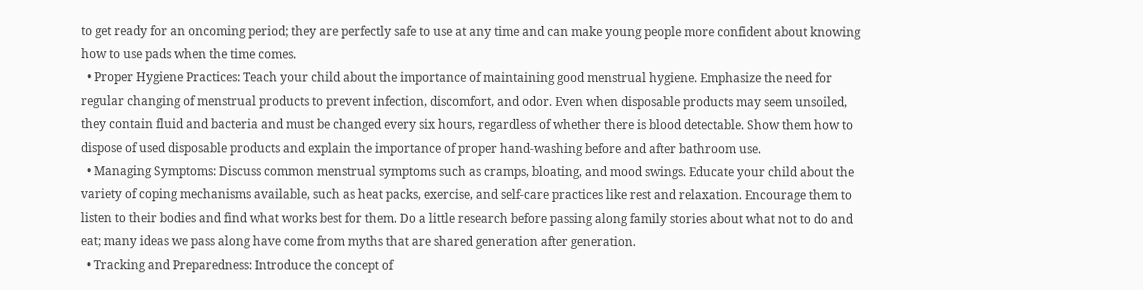to get ready for an oncoming period; they are perfectly safe to use at any time and can make young people more confident about knowing how to use pads when the time comes.
  • Proper Hygiene Practices: Teach your child about the importance of maintaining good menstrual hygiene. Emphasize the need for regular changing of menstrual products to prevent infection, discomfort, and odor. Even when disposable products may seem unsoiled, they contain fluid and bacteria and must be changed every six hours, regardless of whether there is blood detectable. Show them how to dispose of used disposable products and explain the importance of proper hand-washing before and after bathroom use.
  • Managing Symptoms: Discuss common menstrual symptoms such as cramps, bloating, and mood swings. Educate your child about the variety of coping mechanisms available, such as heat packs, exercise, and self-care practices like rest and relaxation. Encourage them to listen to their bodies and find what works best for them. Do a little research before passing along family stories about what not to do and eat; many ideas we pass along have come from myths that are shared generation after generation.
  • Tracking and Preparedness: Introduce the concept of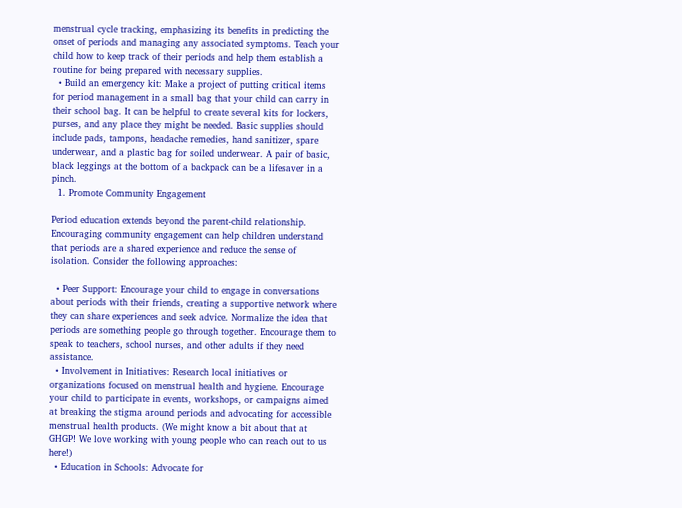menstrual cycle tracking, emphasizing its benefits in predicting the onset of periods and managing any associated symptoms. Teach your child how to keep track of their periods and help them establish a routine for being prepared with necessary supplies.
  • Build an emergency kit: Make a project of putting critical items for period management in a small bag that your child can carry in their school bag. It can be helpful to create several kits for lockers, purses, and any place they might be needed. Basic supplies should include pads, tampons, headache remedies, hand sanitizer, spare underwear, and a plastic bag for soiled underwear. A pair of basic, black leggings at the bottom of a backpack can be a lifesaver in a pinch.
  1. Promote Community Engagement

Period education extends beyond the parent-child relationship. Encouraging community engagement can help children understand that periods are a shared experience and reduce the sense of isolation. Consider the following approaches:

  • Peer Support: Encourage your child to engage in conversations about periods with their friends, creating a supportive network where they can share experiences and seek advice. Normalize the idea that periods are something people go through together. Encourage them to speak to teachers, school nurses, and other adults if they need assistance.
  • Involvement in Initiatives: Research local initiatives or organizations focused on menstrual health and hygiene. Encourage your child to participate in events, workshops, or campaigns aimed at breaking the stigma around periods and advocating for accessible menstrual health products. (We might know a bit about that at GHGP! We love working with young people who can reach out to us here!)
  • Education in Schools: Advocate for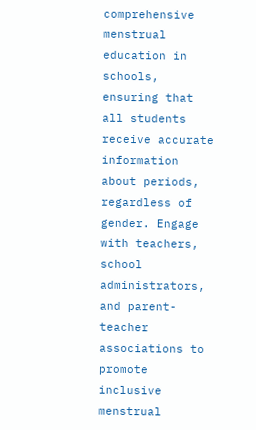comprehensive menstrual education in schools, ensuring that all students receive accurate information about periods, regardless of gender. Engage with teachers, school administrators, and parent-teacher associations to promote inclusive menstrual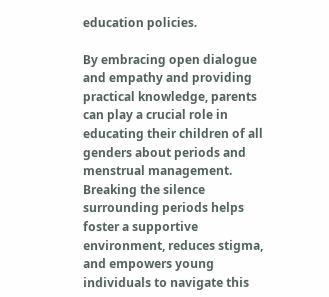education policies.

By embracing open dialogue and empathy and providing practical knowledge, parents can play a crucial role in educating their children of all genders about periods and menstrual management. Breaking the silence surrounding periods helps foster a supportive environment, reduces stigma, and empowers young individuals to navigate this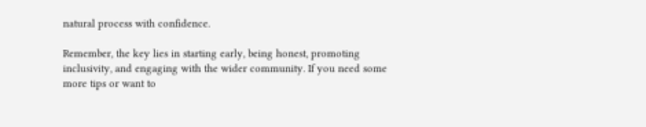natural process with confidence.

Remember, the key lies in starting early, being honest, promoting inclusivity, and engaging with the wider community. If you need some more tips or want to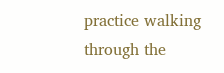practice walking through the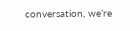conversation, we’re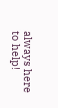always here to help!